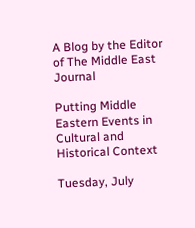A Blog by the Editor of The Middle East Journal

Putting Middle Eastern Events in Cultural and Historical Context

Tuesday, July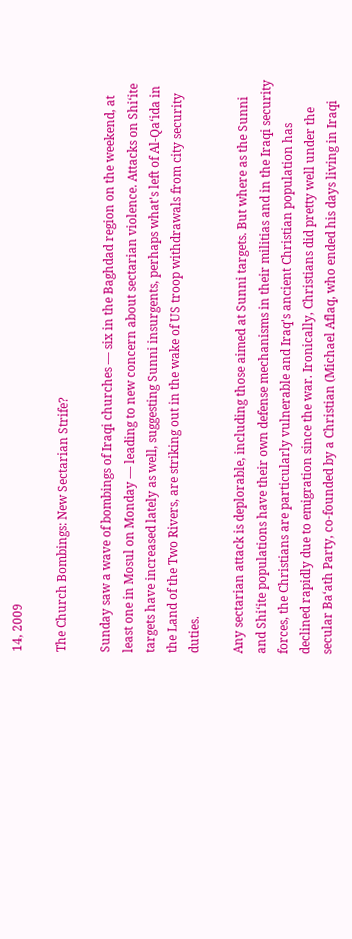14, 2009

The Church Bombings: New Sectarian Strife?

Sunday saw a wave of bombings of Iraqi churches — six in the Baghdad region on the weekend, at least one in Mosul on Monday — leading to new concern about sectarian violence. Attacks on Shi‘ite targets have increased lately as well, suggesting Sunni insurgents, perhaps what's left of Al-Qa‘ida in the Land of the Two Rivers, are striking out in the wake of US troop withdrawals from city security duties.

Any sectarian attack is deplorable, including those aimed at Sunni targets. But where as the Sunni and Shi‘ite populations have their own defense mechanisms in their militias and in the Iraqi security forces, the Christians are particularly vulnerable and Iraq's ancient Christian population has declined rapidly due to emigration since the war. Ironically, Christians did pretty well under the secular Ba‘ath Party, co-founded by a Christian (Michael Aflaq, who ended his days living in Iraqi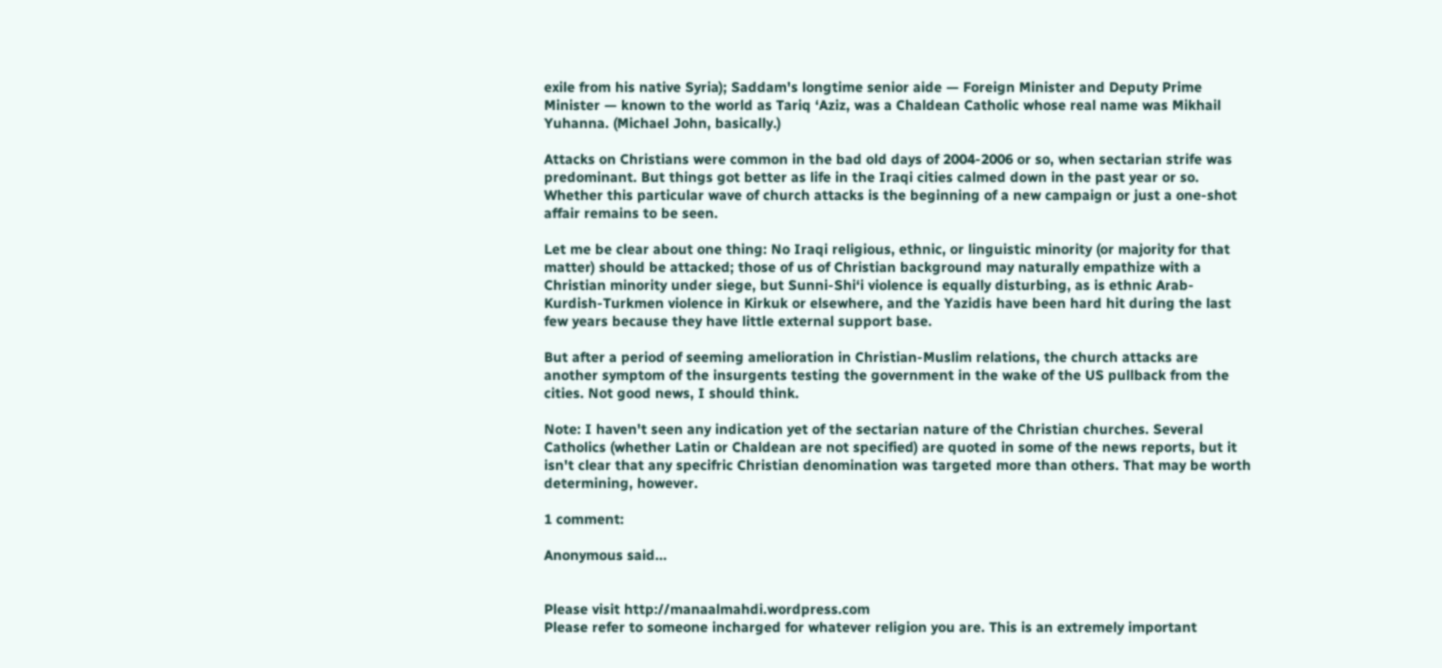exile from his native Syria); Saddam's longtime senior aide — Foreign Minister and Deputy Prime Minister — known to the world as Tariq ‘Aziz, was a Chaldean Catholic whose real name was Mikhail Yuhanna. (Michael John, basically.)

Attacks on Christians were common in the bad old days of 2004-2006 or so, when sectarian strife was predominant. But things got better as life in the Iraqi cities calmed down in the past year or so. Whether this particular wave of church attacks is the beginning of a new campaign or just a one-shot affair remains to be seen.

Let me be clear about one thing: No Iraqi religious, ethnic, or linguistic minority (or majority for that matter) should be attacked; those of us of Christian background may naturally empathize with a Christian minority under siege, but Sunni-Shi‘i violence is equally disturbing, as is ethnic Arab-Kurdish-Turkmen violence in Kirkuk or elsewhere, and the Yazidis have been hard hit during the last few years because they have little external support base.

But after a period of seeming amelioration in Christian-Muslim relations, the church attacks are another symptom of the insurgents testing the government in the wake of the US pullback from the cities. Not good news, I should think.

Note: I haven't seen any indication yet of the sectarian nature of the Christian churches. Several Catholics (whether Latin or Chaldean are not specified) are quoted in some of the news reports, but it isn't clear that any specifric Christian denomination was targeted more than others. That may be worth determining, however.

1 comment:

Anonymous said...


Please visit http://manaalmahdi.wordpress.com
Please refer to someone incharged for whatever religion you are. This is an extremely important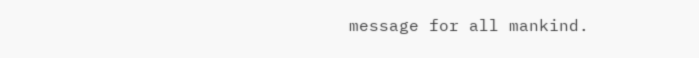message for all mankind.